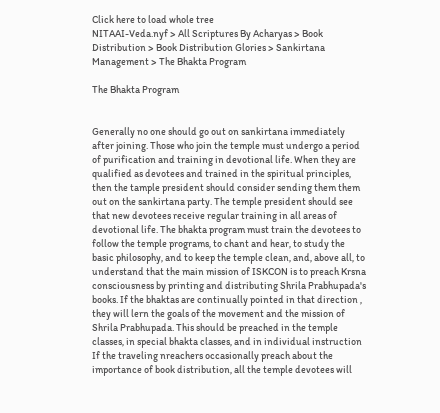Click here to load whole tree
NITAAI-Veda.nyf > All Scriptures By Acharyas > Book Distribution > Book Distribution Glories > Sankirtana Management > The Bhakta Program

The Bhakta Program


Generally no one should go out on sankirtana immediately after joining. Those who join the temple must undergo a period of purification and training in devotional life. When they are qualified as devotees and trained in the spiritual principles, then the tample president should consider sending them them out on the sankirtana party. The temple president should see that new devotees receive regular training in all areas of devotional life. The bhakta program must train the devotees to follow the temple programs, to chant and hear, to study the basic philosophy, and to keep the temple clean, and, above all, to understand that the main mission of ISKCON is to preach Krsna consciousness by printing and distributing Shrila Prabhupada's books. If the bhaktas are continually pointed in that direction , they will lern the goals of the movement and the mission of Shrila Prabhupada. This should be preached in the temple classes, in special bhakta classes, and in individual instruction If the traveling nreachers occasionally preach about the importance of book distribution, all the temple devotees will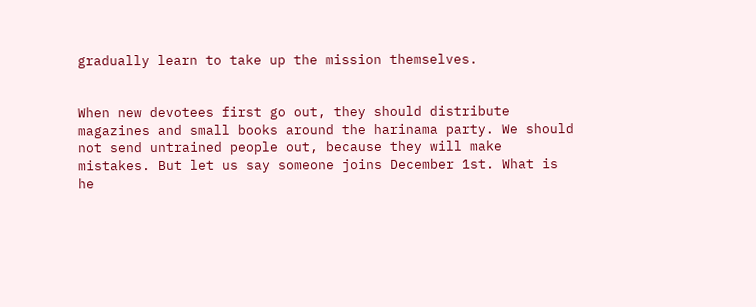gradually learn to take up the mission themselves.


When new devotees first go out, they should distribute magazines and small books around the harinama party. We should not send untrained people out, because they will make mistakes. But let us say someone joins December 1st. What is he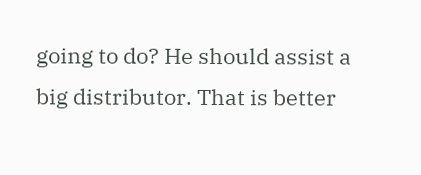going to do? He should assist a big distributor. That is better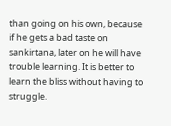than going on his own, because if he gets a bad taste on sankirtana, later on he will have trouble learning. It is better to learn the bliss without having to struggle.